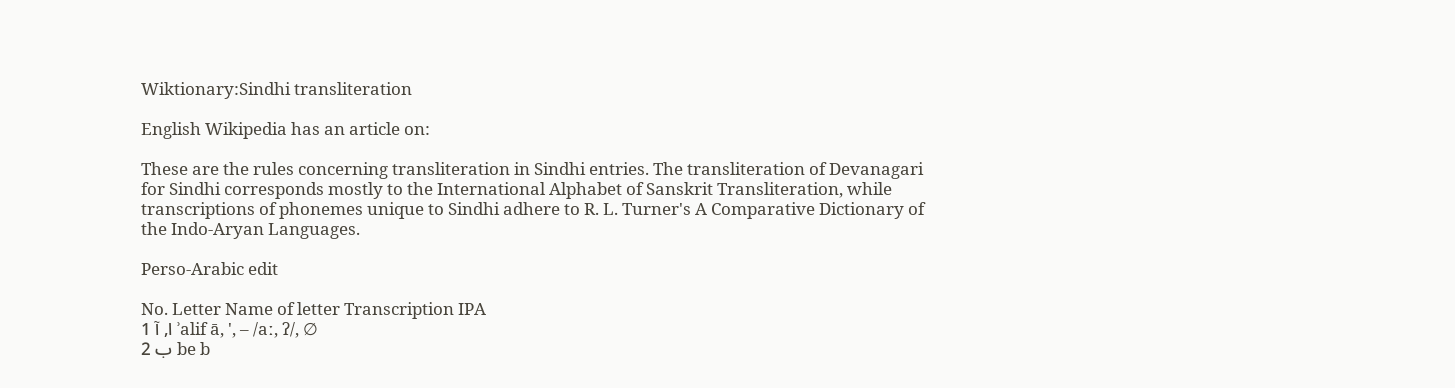Wiktionary:Sindhi transliteration

English Wikipedia has an article on:

These are the rules concerning transliteration in Sindhi entries. The transliteration of Devanagari for Sindhi corresponds mostly to the International Alphabet of Sanskrit Transliteration, while transcriptions of phonemes unique to Sindhi adhere to R. L. Turner's A Comparative Dictionary of the Indo-Aryan Languages.

Perso-Arabic edit

No. Letter Name of letter Transcription IPA
1 ا, آ ʾalif ā, ', – /aː, ʔ/, ∅
2 ب be b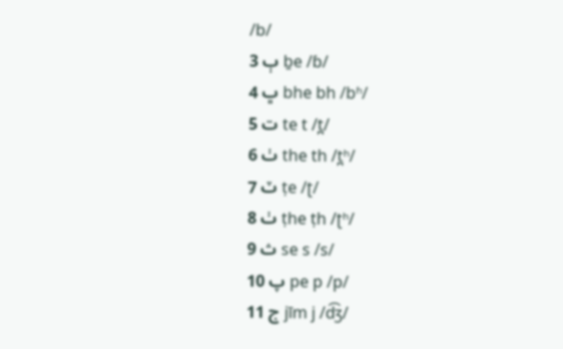/b/
3 ٻ ḇe /ɓ/
4 ڀ bhe bh /bʱ/
5 ت te t /t̪/
6 ٺ the th /t̪ʰ/
7 ٽ ṭe /ʈ/
8 ٺ ṭhe ṭh /ʈʰ/
9 ث se s /s/
10 پ pe p /p/
11 ج jīm j /d͡ʒ/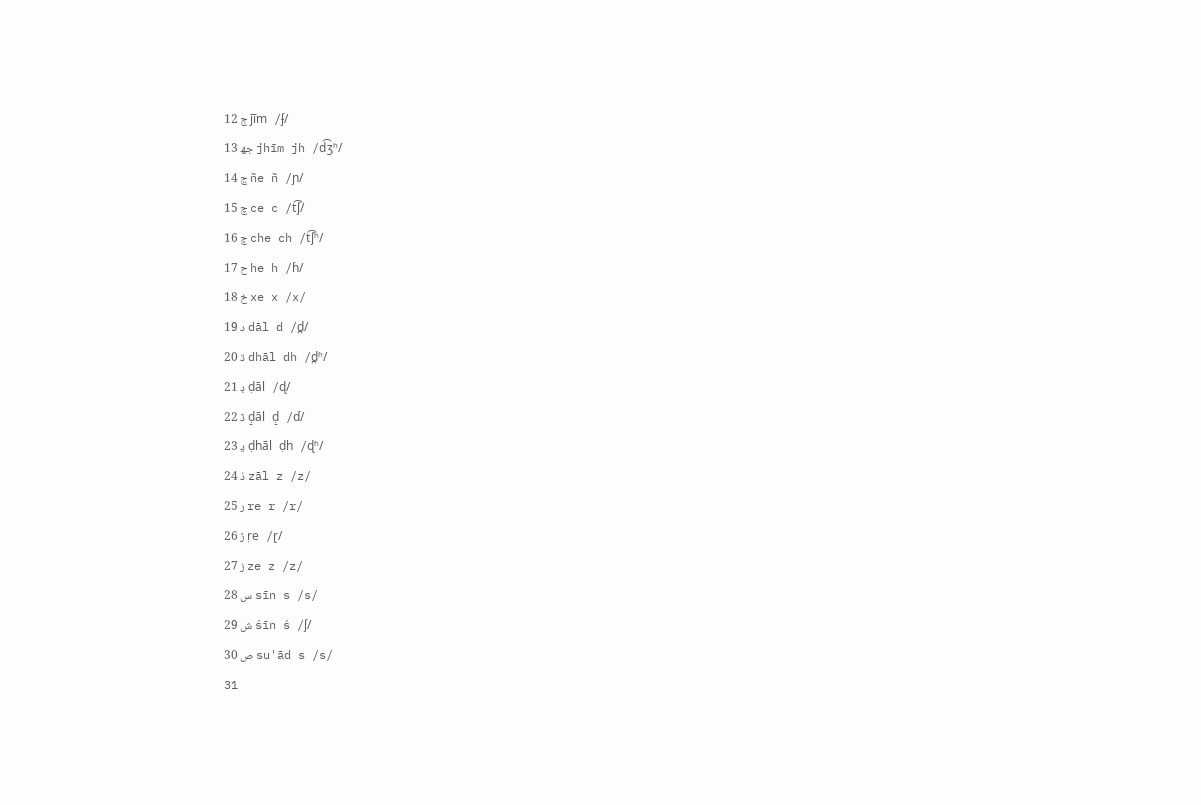12 ڄ j̄īm /ʄ/
13 جھ jhīm jh /d͡ʒʱ/
14 ڃ ñe ñ /ɲ/
15 چ ce c /t͡ʃ/
16 ڇ che ch /t͡ʃʰ/
17 ح he h /ɦ/
18 خ xe x /x/
19 د dāl d /d̪/
20 ڌ dhāl dh /d̪ʱ/
21 ڊ ḍāl /ɖ/
22 ڏ ḍ̠āl ḍ̠ /ɗ/
23 ڍ ḍhāl ḍh /ɖʱ/
24 ذ zāl z /z/
25 ر re r /r/
26 ڙ ṛe /ɽ/
27 ز ze z /z/
28 س sīn s /s/
29 ش śīn ś /ʃ/
30 ص su'ād s /s/
31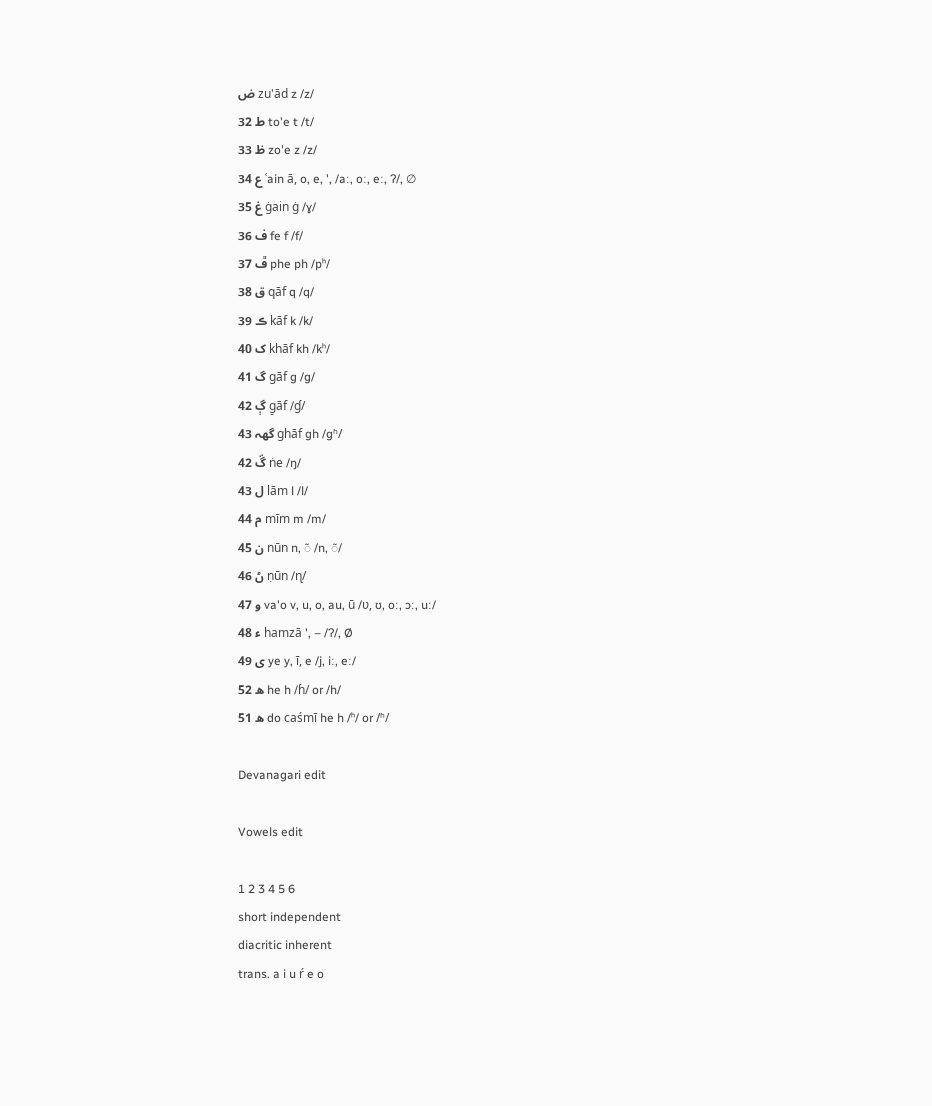ض zu'ād z /z/
32 ط to'e t /t/
33 ظ zo'e z /z/
34 ع ʿain ā, o, e, ', /aː, oː, eː, ʔ/, ∅
35 غ ġain ġ /ɣ/
36 ف fe f /f/
37 ڦ phe ph /pʰ/
38 ق qāf q /q/
39 ڪ kāf k /k/
40 ک khāf kh /kʰ/
41 گ gāf g /ɡ/
42 ڳ g̠āf /ɠ/
43 گهہ ghāf gh /ɡʱ/
42 ڱ ṅe /ŋ/
43 ل lām l /l/
44 م mīm m /m/
45 ن nūn n, ◌̃ /n, ◌̃/
46 ڻ ṇūn /ɳ/
47 و va'o v, u, o, au, ū /ʋ, ʊ, oː, ɔː, uː/
48 ء hamzā ', – /ʔ/, Ø
49 ى ye y, ī, e /j, iː, eː/
52 ه he h /ɦ/ or /h/
51 ھ do caśmī he h /ʰ/ or /ʱ/

Devanagari edit

Vowels edit

1 2 3 4 5 6
short independent
diacritic inherent
trans. a i u ŕ e o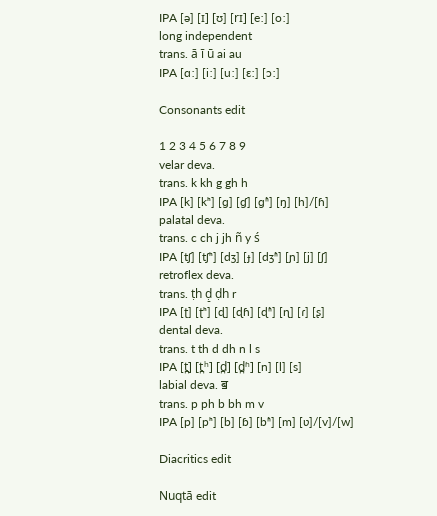IPA [ə] [ɪ] [ʊ] [rɪ] [eː] [oː]
long independent
trans. ā ī ū ai au
IPA [ɑː] [iː] [uː] [ɛː] [ɔː]

Consonants edit

1 2 3 4 5 6 7 8 9
velar deva.
trans. k kh g gh h
IPA [k] [kʰ] [ɡ] [ɠ] [ɡʱ] [ŋ] [h]/[ɦ]
palatal deva.
trans. c ch j jh ñ y ś
IPA [tʃ] [tʃʰ] [dʒ] [ɟ] [dʒʱ] [ɲ] [j] [ʃ]
retroflex deva.
trans. ṭh ḍ̠ ḍh r
IPA [ʈ] [ʈʰ] [ɖ] [ɖɦ] [ɖʱ] [ɳ] [ɾ] [ʂ]
dental deva.
trans. t th d dh n l s
IPA [t̪] [t̪ʰ] [d̪] [d̪ʱ] [n] [l] [s]
labial deva. ॿ
trans. p ph b bh m v
IPA [p] [pʰ] [b] [ɓ] [bʱ] [m] [ʋ]/[v]/[w]

Diacritics edit

Nuqtā edit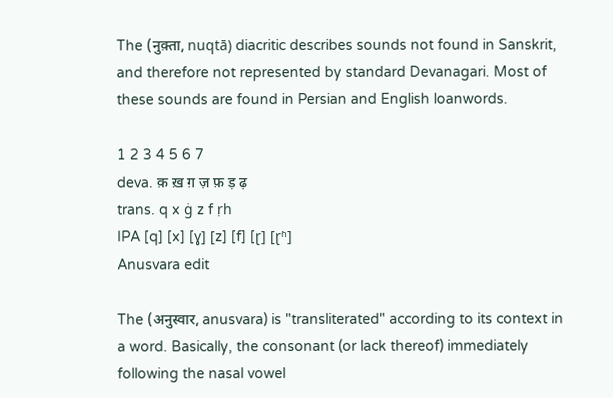The (नुक़्ता, nuqtā) diacritic describes sounds not found in Sanskrit, and therefore not represented by standard Devanagari. Most of these sounds are found in Persian and English loanwords.

1 2 3 4 5 6 7
deva. क़ ख़ ग़ ज़ फ़ ड़ ढ़
trans. q x ġ z f ṛh
IPA [q] [x] [ɣ] [z] [f] [ɽ] [ɽʱ]
Anusvara edit

The (अनुस्वार, anusvara) is "transliterated" according to its context in a word. Basically, the consonant (or lack thereof) immediately following the nasal vowel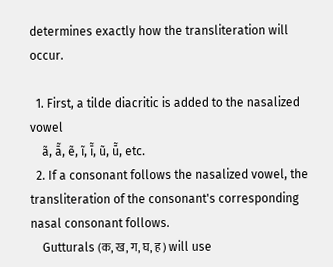determines exactly how the transliteration will occur.

  1. First, a tilde diacritic is added to the nasalized vowel
    ã, ā̃, ẽ, ĩ, ī̃, ũ, ū̃, etc.
  2. If a consonant follows the nasalized vowel, the transliteration of the consonant's corresponding nasal consonant follows.
    Gutturals (क, ख, ग, घ, ह) will use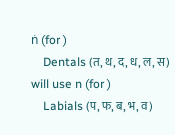ṅ (for )
    Dentals (त, थ, द, ध, ल, स) will use n (for )
    Labials (प, फ, ब, भ, व)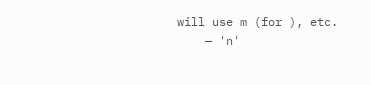will use m (for ), etc.
    — 'n'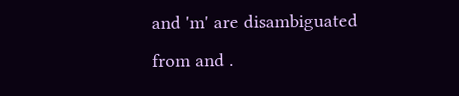and 'm' are disambiguated from and .